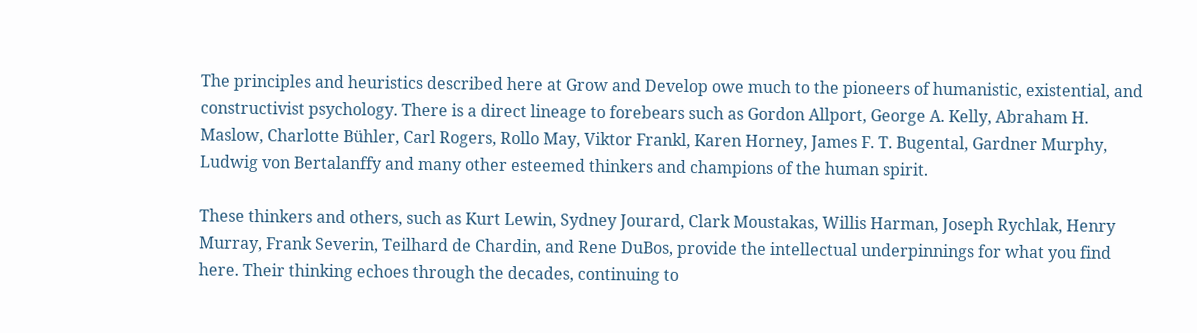The principles and heuristics described here at Grow and Develop owe much to the pioneers of humanistic, existential, and constructivist psychology. There is a direct lineage to forebears such as Gordon Allport, George A. Kelly, Abraham H. Maslow, Charlotte Bühler, Carl Rogers, Rollo May, Viktor Frankl, Karen Horney, James F. T. Bugental, Gardner Murphy, Ludwig von Bertalanffy and many other esteemed thinkers and champions of the human spirit.

These thinkers and others, such as Kurt Lewin, Sydney Jourard, Clark Moustakas, Willis Harman, Joseph Rychlak, Henry Murray, Frank Severin, Teilhard de Chardin, and Rene DuBos, provide the intellectual underpinnings for what you find here. Their thinking echoes through the decades, continuing to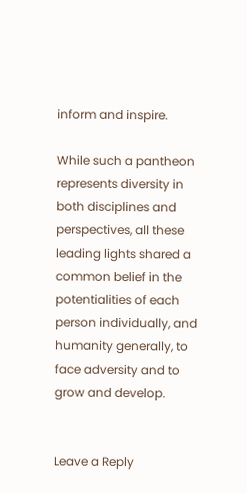inform and inspire.

While such a pantheon represents diversity in both disciplines and perspectives, all these leading lights shared a common belief in the potentialities of each person individually, and humanity generally, to face adversity and to grow and develop.


Leave a Reply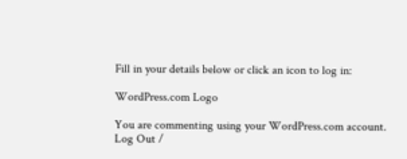Fill in your details below or click an icon to log in:

WordPress.com Logo

You are commenting using your WordPress.com account. Log Out /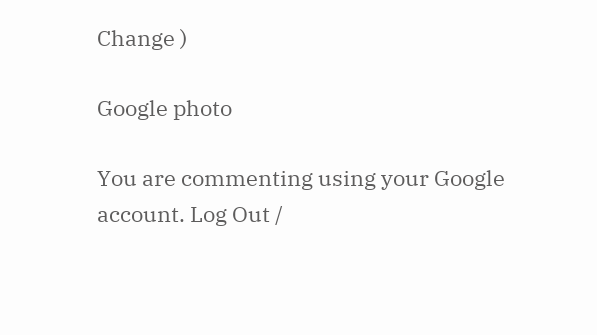Change )

Google photo

You are commenting using your Google account. Log Out /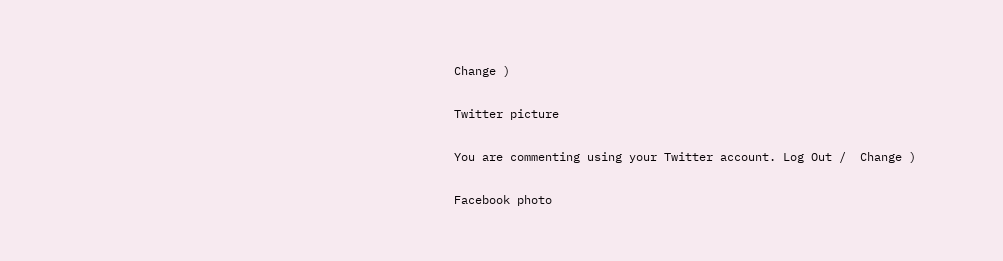Change )

Twitter picture

You are commenting using your Twitter account. Log Out /  Change )

Facebook photo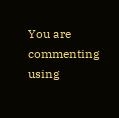You are commenting using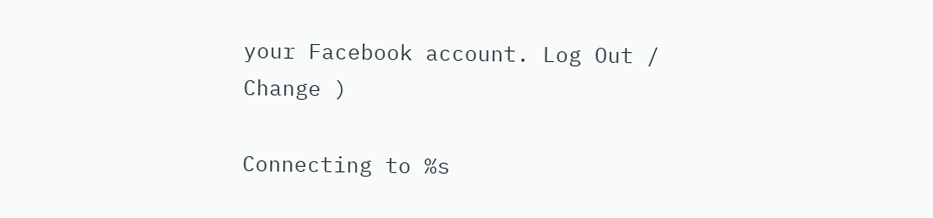your Facebook account. Log Out /  Change )

Connecting to %s